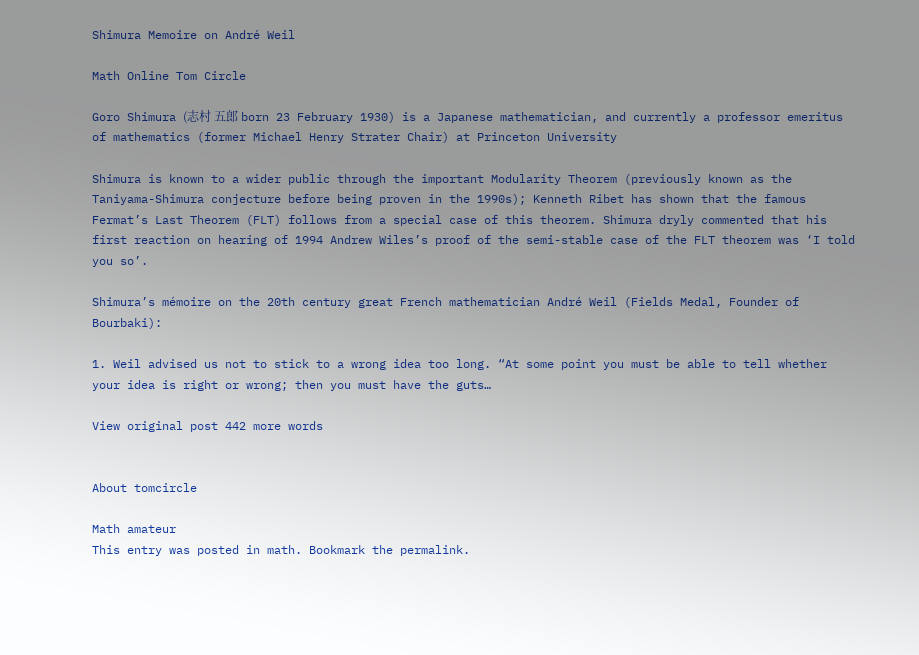Shimura Memoire on André Weil

Math Online Tom Circle

Goro Shimura (志村 五郎 born 23 February 1930) is a Japanese mathematician, and currently a professor emeritus of mathematics (former Michael Henry Strater Chair) at Princeton University

Shimura is known to a wider public through the important Modularity Theorem (previously known as the Taniyama-Shimura conjecture before being proven in the 1990s); Kenneth Ribet has shown that the famous Fermat’s Last Theorem (FLT) follows from a special case of this theorem. Shimura dryly commented that his first reaction on hearing of 1994 Andrew Wiles’s proof of the semi-stable case of the FLT theorem was ‘I told you so’.

Shimura’s mémoire on the 20th century great French mathematician André Weil (Fields Medal, Founder of Bourbaki):

1. Weil advised us not to stick to a wrong idea too long. “At some point you must be able to tell whether your idea is right or wrong; then you must have the guts…

View original post 442 more words


About tomcircle

Math amateur
This entry was posted in math. Bookmark the permalink.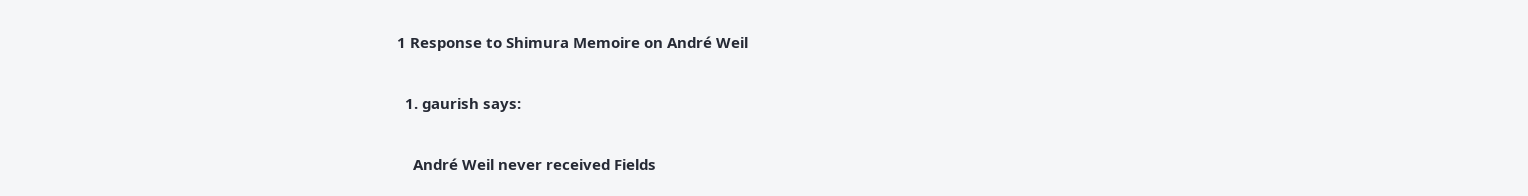1 Response to Shimura Memoire on André Weil

  1. gaurish says:

    André Weil never received Fields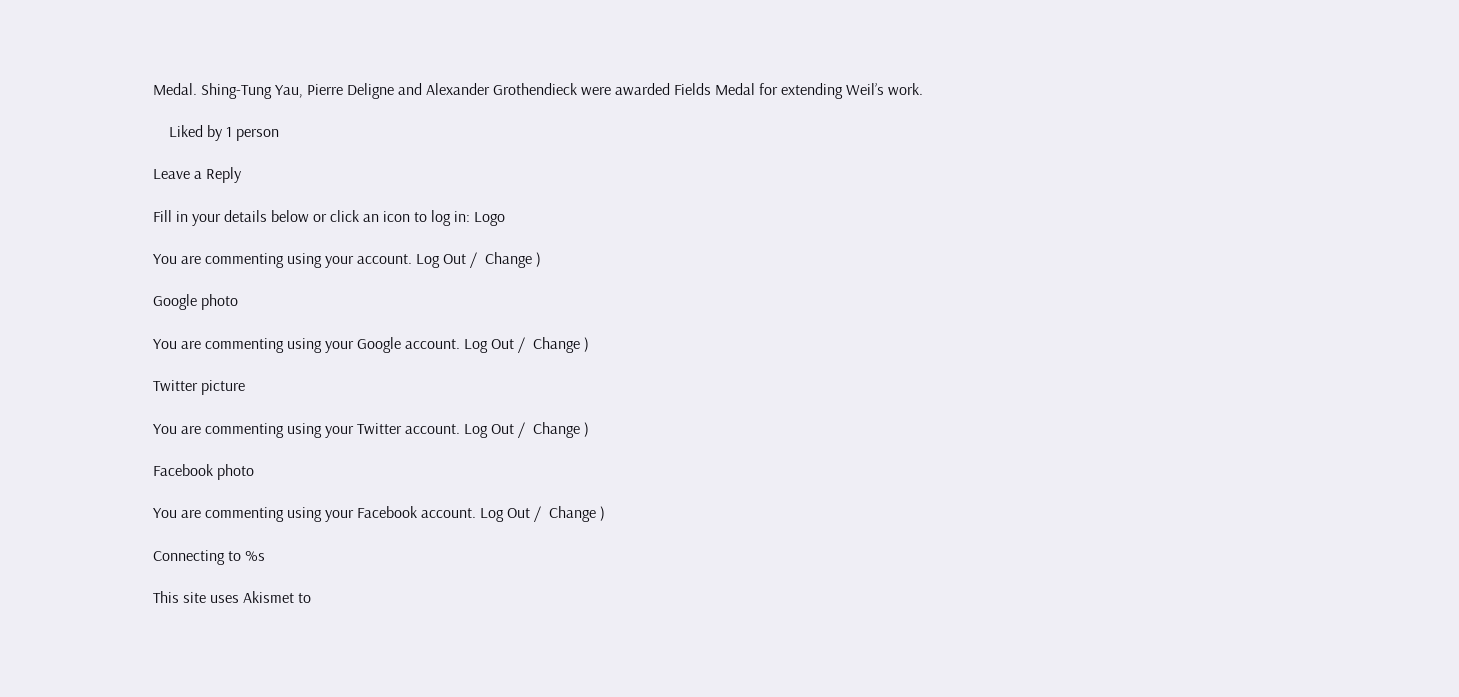Medal. Shing-Tung Yau, Pierre Deligne and Alexander Grothendieck were awarded Fields Medal for extending Weil’s work.

    Liked by 1 person

Leave a Reply

Fill in your details below or click an icon to log in: Logo

You are commenting using your account. Log Out /  Change )

Google photo

You are commenting using your Google account. Log Out /  Change )

Twitter picture

You are commenting using your Twitter account. Log Out /  Change )

Facebook photo

You are commenting using your Facebook account. Log Out /  Change )

Connecting to %s

This site uses Akismet to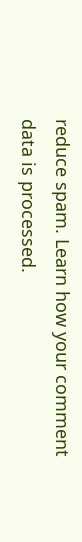reduce spam. Learn how your comment data is processed.